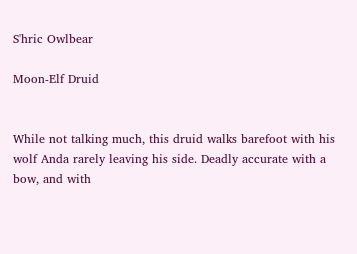S'hric Owlbear

Moon-Elf Druid


While not talking much, this druid walks barefoot with his wolf Anda rarely leaving his side. Deadly accurate with a bow, and with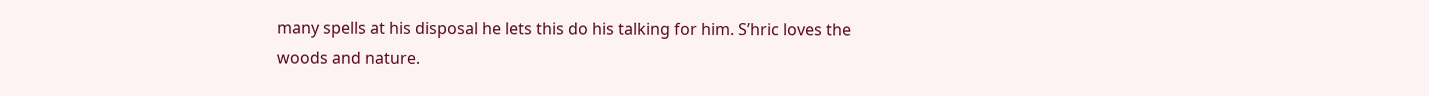many spells at his disposal he lets this do his talking for him. S’hric loves the woods and nature.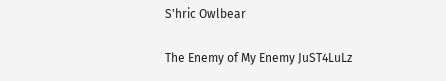S'hric Owlbear

The Enemy of My Enemy JuST4LuLz